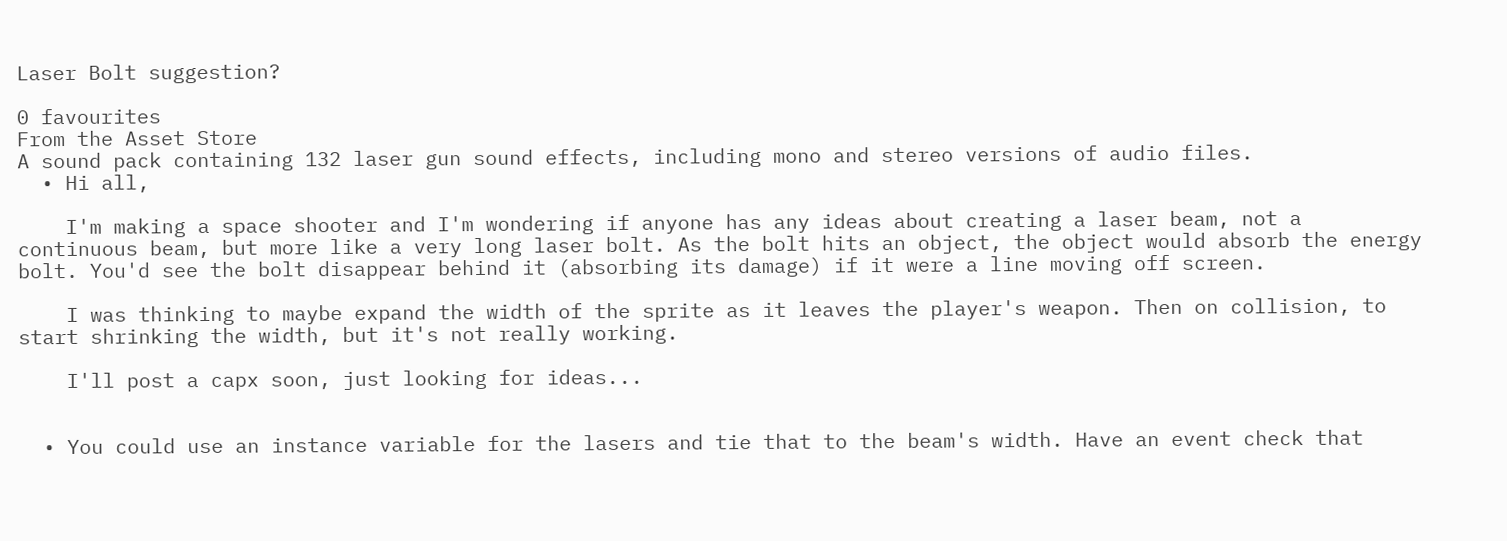Laser Bolt suggestion?

0 favourites
From the Asset Store
A sound pack containing 132 laser gun sound effects, including mono and stereo versions of audio files.
  • Hi all,

    I'm making a space shooter and I'm wondering if anyone has any ideas about creating a laser beam, not a continuous beam, but more like a very long laser bolt. As the bolt hits an object, the object would absorb the energy bolt. You'd see the bolt disappear behind it (absorbing its damage) if it were a line moving off screen.

    I was thinking to maybe expand the width of the sprite as it leaves the player's weapon. Then on collision, to start shrinking the width, but it's not really working.

    I'll post a capx soon, just looking for ideas...


  • You could use an instance variable for the lasers and tie that to the beam's width. Have an event check that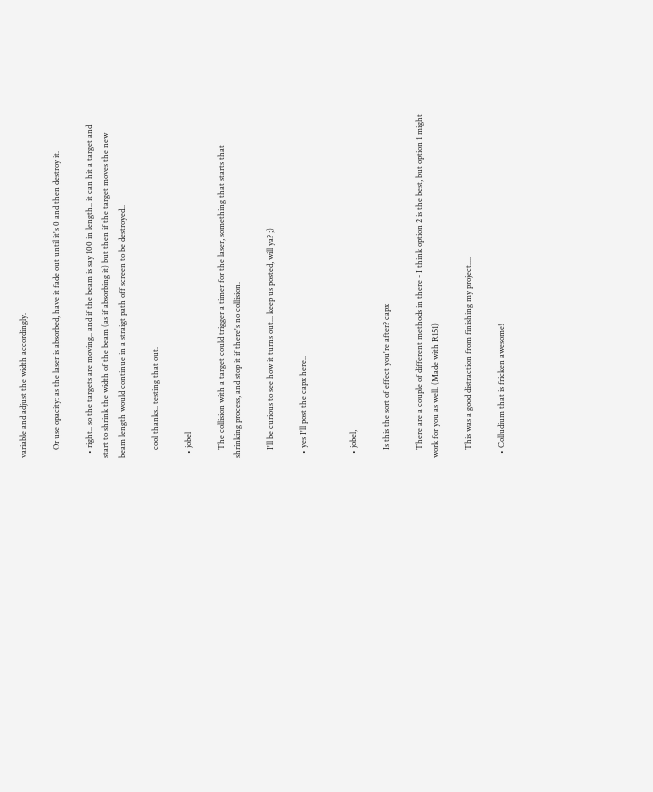variable and adjust the width accordingly.

    Or use opacity: as the laser is absorbed, have it fade out until it's 0 and then destroy it.

  • right.. so the targets are moving.. and if the beam is say 100 in length.. it can hit a target and start to shrink the width of the beam (as if absorbing it) but then if the target moves the new beam length would continue in a straigt path off screen to be destroyed..

    cool thanks.. testing that out.

  • jobel

    The collision with a target could trigger a timer for the laser, something that starts that shrinking process, and stop it if there's no collision.

    I'll be curious to see how it turns out... keep us posted, will ya? ;)

  • yes I'll post the capx here..


  • jobel,

    Is this the sort of effect you're after? capx

    There are a couple of different methods in there - I think option 2 is the best, but option 1 might work for you as well. (Made with R151)

    This was a good distraction from finishing my project....

  • Colludium that is fricken awesome!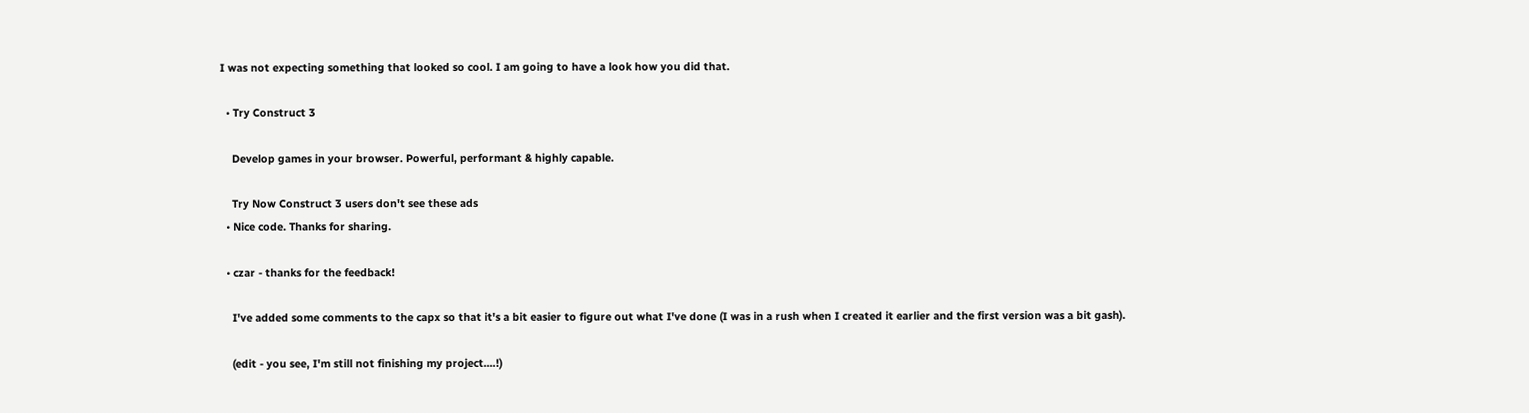I was not expecting something that looked so cool. I am going to have a look how you did that.

  • Try Construct 3

    Develop games in your browser. Powerful, performant & highly capable.

    Try Now Construct 3 users don't see these ads
  • Nice code. Thanks for sharing.

  • czar - thanks for the feedback!

    I've added some comments to the capx so that it's a bit easier to figure out what I've done (I was in a rush when I created it earlier and the first version was a bit gash).

    (edit - you see, I'm still not finishing my project....!)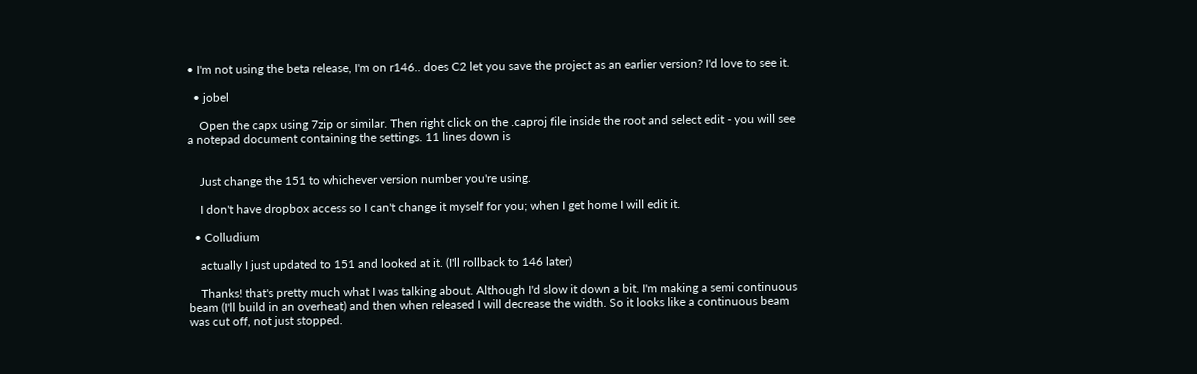• I'm not using the beta release, I'm on r146.. does C2 let you save the project as an earlier version? I'd love to see it.

  • jobel

    Open the capx using 7zip or similar. Then right click on the .caproj file inside the root and select edit - you will see a notepad document containing the settings. 11 lines down is


    Just change the 151 to whichever version number you're using.

    I don't have dropbox access so I can't change it myself for you; when I get home I will edit it.

  • Colludium

    actually I just updated to 151 and looked at it. (I'll rollback to 146 later)

    Thanks! that's pretty much what I was talking about. Although I'd slow it down a bit. I'm making a semi continuous beam (I'll build in an overheat) and then when released I will decrease the width. So it looks like a continuous beam was cut off, not just stopped.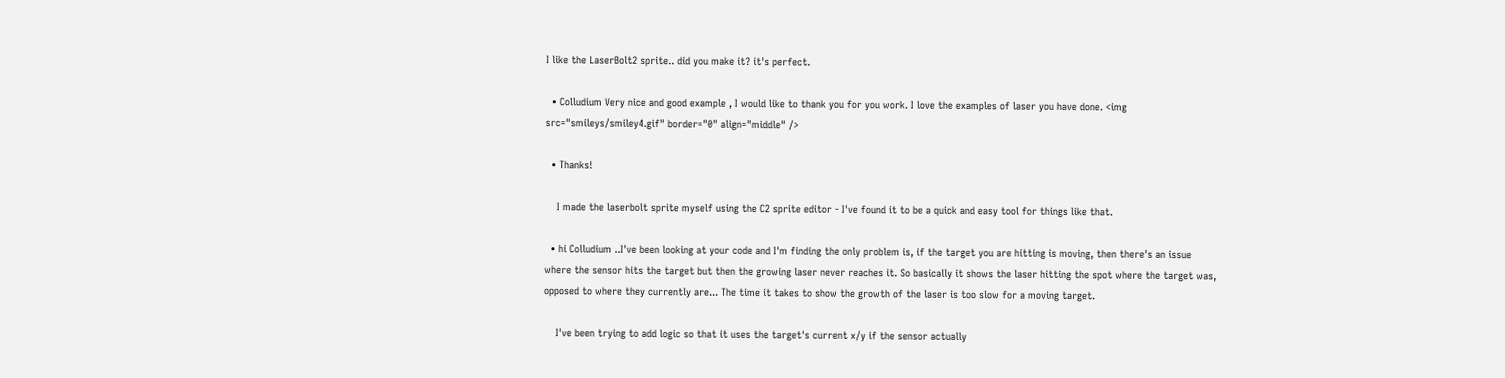I like the LaserBolt2 sprite.. did you make it? it's perfect.

  • Colludium Very nice and good example , I would like to thank you for you work. I love the examples of laser you have done. <img src="smileys/smiley4.gif" border="0" align="middle" />

  • Thanks!

    I made the laserbolt sprite myself using the C2 sprite editor - I've found it to be a quick and easy tool for things like that.

  • hi Colludium ..I've been looking at your code and I'm finding the only problem is, if the target you are hitting is moving, then there's an issue where the sensor hits the target but then the growing laser never reaches it. So basically it shows the laser hitting the spot where the target was, opposed to where they currently are... The time it takes to show the growth of the laser is too slow for a moving target.

    I've been trying to add logic so that it uses the target's current x/y if the sensor actually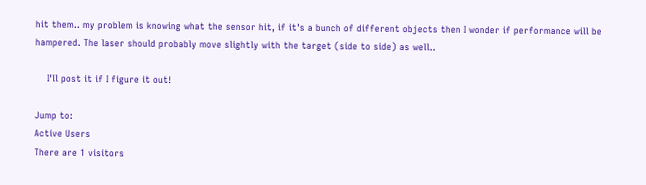hit them.. my problem is knowing what the sensor hit, if it's a bunch of different objects then I wonder if performance will be hampered. The laser should probably move slightly with the target (side to side) as well..

    I'll post it if I figure it out!

Jump to:
Active Users
There are 1 visitors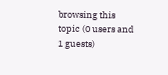browsing this topic (0 users and 1 guests)